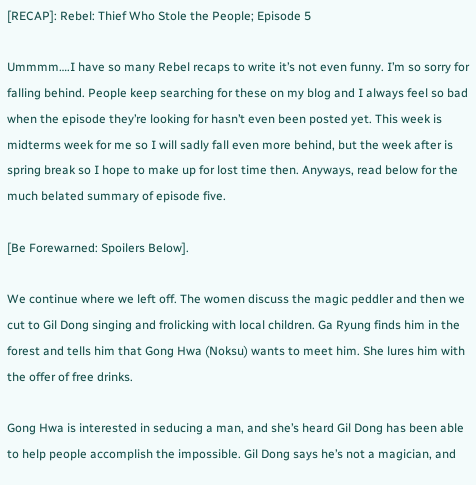[RECAP]: Rebel: Thief Who Stole the People; Episode 5

Ummmm….I have so many Rebel recaps to write it’s not even funny. I’m so sorry for falling behind. People keep searching for these on my blog and I always feel so bad when the episode they’re looking for hasn’t even been posted yet. This week is midterms week for me so I will sadly fall even more behind, but the week after is spring break so I hope to make up for lost time then. Anyways, read below for the much belated summary of episode five.

[Be Forewarned: Spoilers Below].

We continue where we left off. The women discuss the magic peddler and then we cut to Gil Dong singing and frolicking with local children. Ga Ryung finds him in the forest and tells him that Gong Hwa (Noksu) wants to meet him. She lures him with the offer of free drinks.

Gong Hwa is interested in seducing a man, and she’s heard Gil Dong has been able to help people accomplish the impossible. Gil Dong says he’s not a magician, and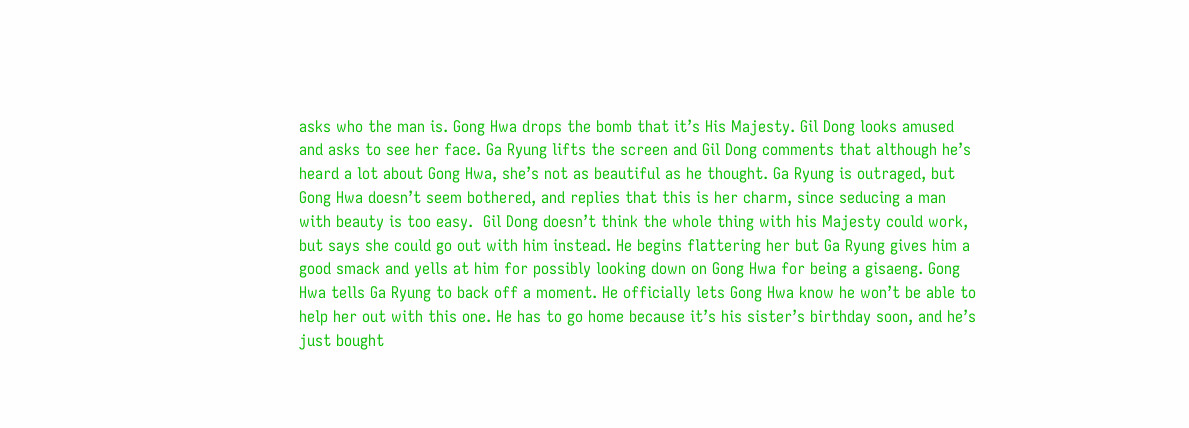asks who the man is. Gong Hwa drops the bomb that it’s His Majesty. Gil Dong looks amused and asks to see her face. Ga Ryung lifts the screen and Gil Dong comments that although he’s heard a lot about Gong Hwa, she’s not as beautiful as he thought. Ga Ryung is outraged, but Gong Hwa doesn’t seem bothered, and replies that this is her charm, since seducing a man with beauty is too easy.  Gil Dong doesn’t think the whole thing with his Majesty could work, but says she could go out with him instead. He begins flattering her but Ga Ryung gives him a good smack and yells at him for possibly looking down on Gong Hwa for being a gisaeng. Gong Hwa tells Ga Ryung to back off a moment. He officially lets Gong Hwa know he won’t be able to help her out with this one. He has to go home because it’s his sister’s birthday soon, and he’s just bought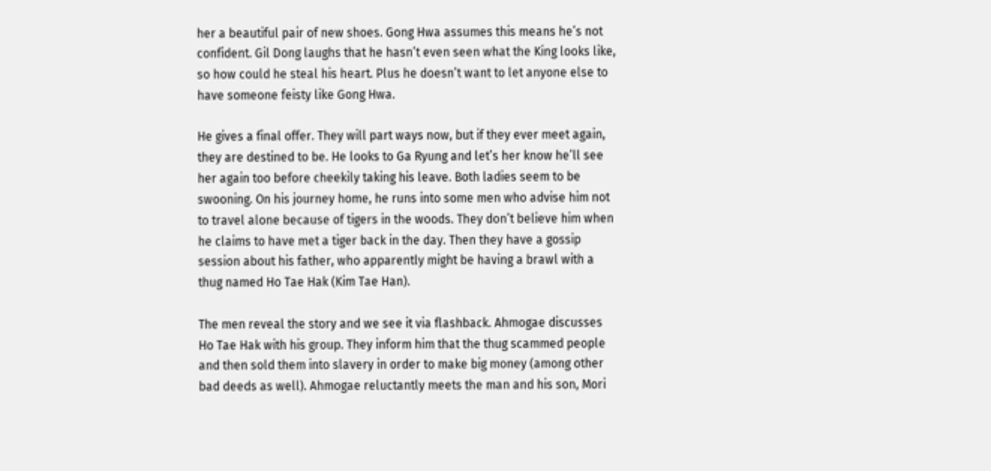her a beautiful pair of new shoes. Gong Hwa assumes this means he’s not confident. Gil Dong laughs that he hasn’t even seen what the King looks like, so how could he steal his heart. Plus he doesn’t want to let anyone else to have someone feisty like Gong Hwa.

He gives a final offer. They will part ways now, but if they ever meet again, they are destined to be. He looks to Ga Ryung and let’s her know he’ll see her again too before cheekily taking his leave. Both ladies seem to be swooning. On his journey home, he runs into some men who advise him not to travel alone because of tigers in the woods. They don’t believe him when he claims to have met a tiger back in the day. Then they have a gossip session about his father, who apparently might be having a brawl with a thug named Ho Tae Hak (Kim Tae Han).

The men reveal the story and we see it via flashback. Ahmogae discusses Ho Tae Hak with his group. They inform him that the thug scammed people and then sold them into slavery in order to make big money (among other bad deeds as well). Ahmogae reluctantly meets the man and his son, Mori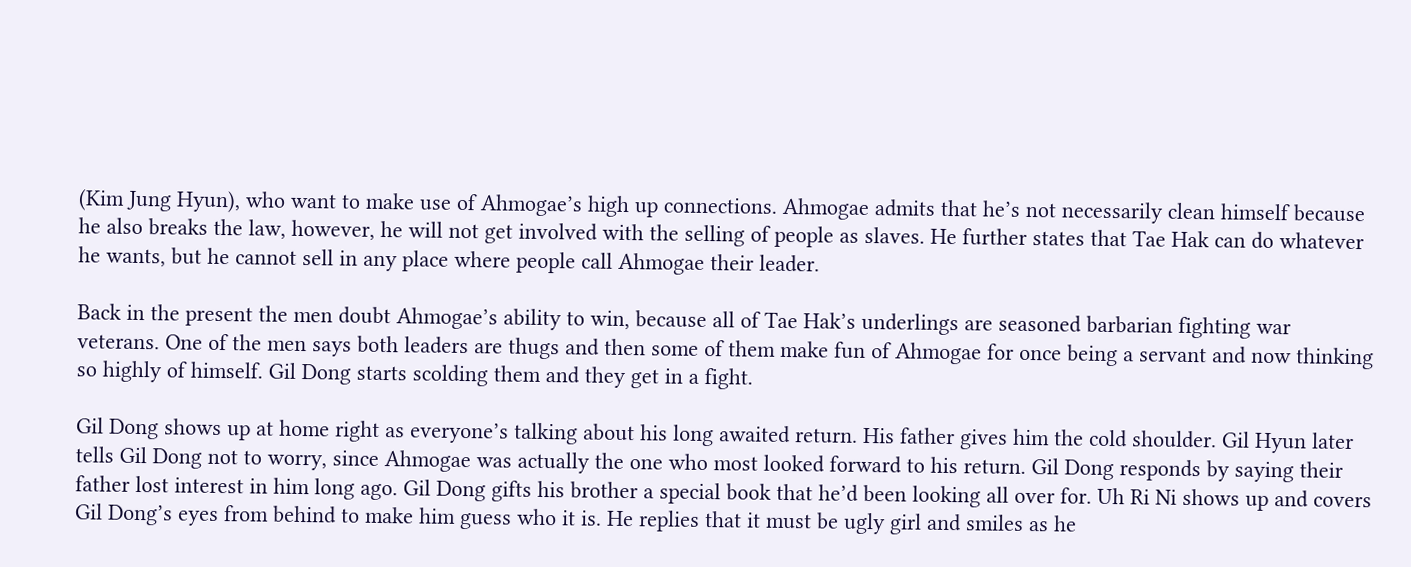(Kim Jung Hyun), who want to make use of Ahmogae’s high up connections. Ahmogae admits that he’s not necessarily clean himself because he also breaks the law, however, he will not get involved with the selling of people as slaves. He further states that Tae Hak can do whatever he wants, but he cannot sell in any place where people call Ahmogae their leader.

Back in the present the men doubt Ahmogae’s ability to win, because all of Tae Hak’s underlings are seasoned barbarian fighting war veterans. One of the men says both leaders are thugs and then some of them make fun of Ahmogae for once being a servant and now thinking so highly of himself. Gil Dong starts scolding them and they get in a fight.

Gil Dong shows up at home right as everyone’s talking about his long awaited return. His father gives him the cold shoulder. Gil Hyun later tells Gil Dong not to worry, since Ahmogae was actually the one who most looked forward to his return. Gil Dong responds by saying their father lost interest in him long ago. Gil Dong gifts his brother a special book that he’d been looking all over for. Uh Ri Ni shows up and covers Gil Dong’s eyes from behind to make him guess who it is. He replies that it must be ugly girl and smiles as he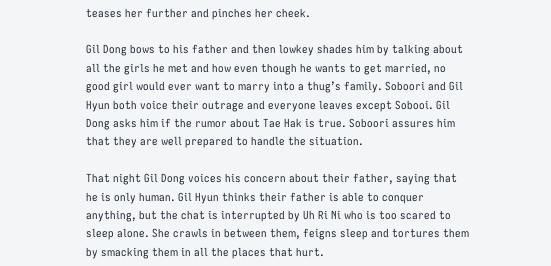teases her further and pinches her cheek.

Gil Dong bows to his father and then lowkey shades him by talking about all the girls he met and how even though he wants to get married, no good girl would ever want to marry into a thug’s family. Soboori and Gil Hyun both voice their outrage and everyone leaves except Sobooi. Gil Dong asks him if the rumor about Tae Hak is true. Soboori assures him that they are well prepared to handle the situation.

That night Gil Dong voices his concern about their father, saying that he is only human. Gil Hyun thinks their father is able to conquer anything, but the chat is interrupted by Uh Ri Ni who is too scared to sleep alone. She crawls in between them, feigns sleep and tortures them by smacking them in all the places that hurt.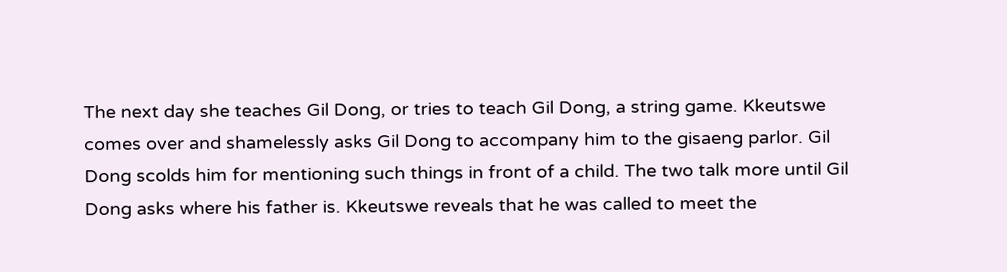The next day she teaches Gil Dong, or tries to teach Gil Dong, a string game. Kkeutswe comes over and shamelessly asks Gil Dong to accompany him to the gisaeng parlor. Gil Dong scolds him for mentioning such things in front of a child. The two talk more until Gil Dong asks where his father is. Kkeutswe reveals that he was called to meet the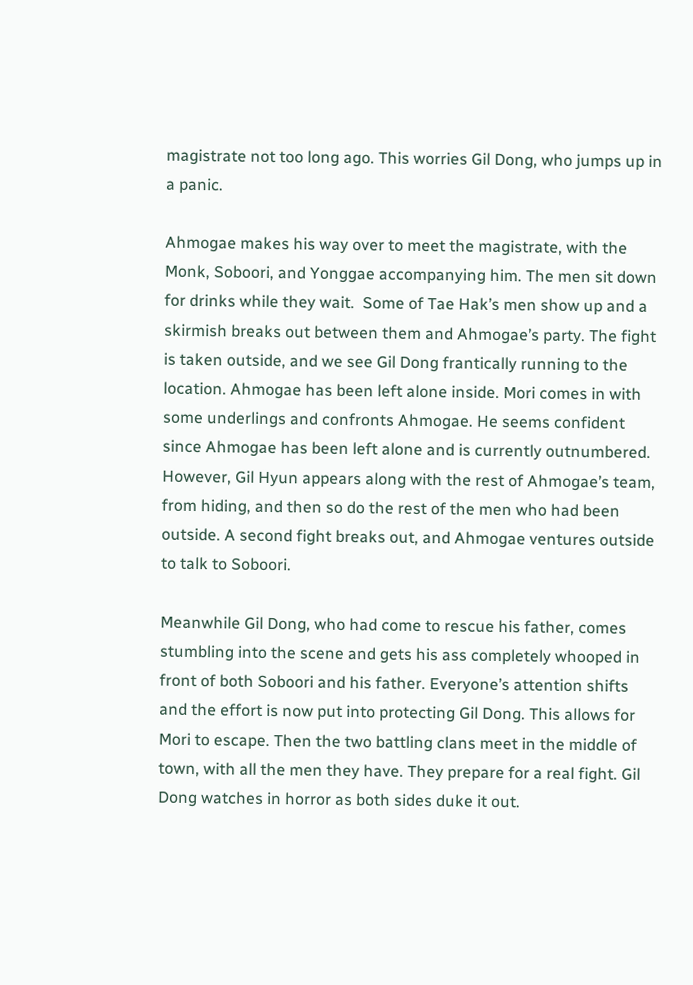magistrate not too long ago. This worries Gil Dong, who jumps up in a panic.

Ahmogae makes his way over to meet the magistrate, with the Monk, Soboori, and Yonggae accompanying him. The men sit down for drinks while they wait.  Some of Tae Hak’s men show up and a skirmish breaks out between them and Ahmogae’s party. The fight is taken outside, and we see Gil Dong frantically running to the location. Ahmogae has been left alone inside. Mori comes in with some underlings and confronts Ahmogae. He seems confident since Ahmogae has been left alone and is currently outnumbered. However, Gil Hyun appears along with the rest of Ahmogae’s team, from hiding, and then so do the rest of the men who had been outside. A second fight breaks out, and Ahmogae ventures outside to talk to Soboori.

Meanwhile Gil Dong, who had come to rescue his father, comes stumbling into the scene and gets his ass completely whooped in front of both Soboori and his father. Everyone’s attention shifts and the effort is now put into protecting Gil Dong. This allows for Mori to escape. Then the two battling clans meet in the middle of town, with all the men they have. They prepare for a real fight. Gil Dong watches in horror as both sides duke it out.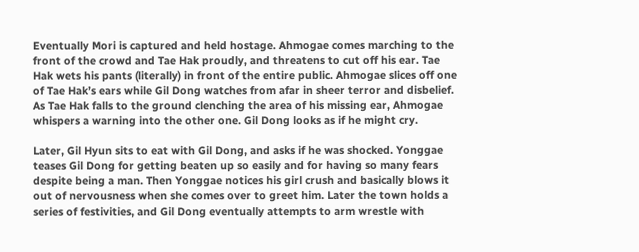Eventually Mori is captured and held hostage. Ahmogae comes marching to the front of the crowd and Tae Hak proudly, and threatens to cut off his ear. Tae Hak wets his pants (literally) in front of the entire public. Ahmogae slices off one of Tae Hak’s ears while Gil Dong watches from afar in sheer terror and disbelief. As Tae Hak falls to the ground clenching the area of his missing ear, Ahmogae whispers a warning into the other one. Gil Dong looks as if he might cry.

Later, Gil Hyun sits to eat with Gil Dong, and asks if he was shocked. Yonggae teases Gil Dong for getting beaten up so easily and for having so many fears despite being a man. Then Yonggae notices his girl crush and basically blows it out of nervousness when she comes over to greet him. Later the town holds a series of festivities, and Gil Dong eventually attempts to arm wrestle with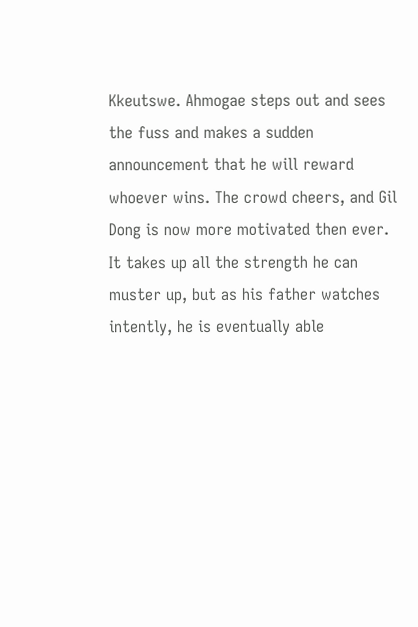Kkeutswe. Ahmogae steps out and sees the fuss and makes a sudden announcement that he will reward whoever wins. The crowd cheers, and Gil Dong is now more motivated then ever. It takes up all the strength he can muster up, but as his father watches intently, he is eventually able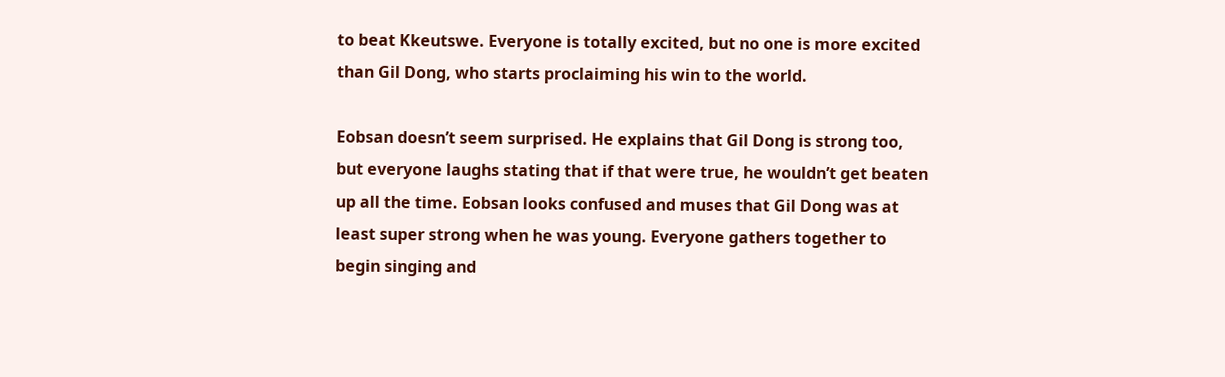to beat Kkeutswe. Everyone is totally excited, but no one is more excited than Gil Dong, who starts proclaiming his win to the world.

Eobsan doesn’t seem surprised. He explains that Gil Dong is strong too, but everyone laughs stating that if that were true, he wouldn’t get beaten up all the time. Eobsan looks confused and muses that Gil Dong was at least super strong when he was young. Everyone gathers together to begin singing and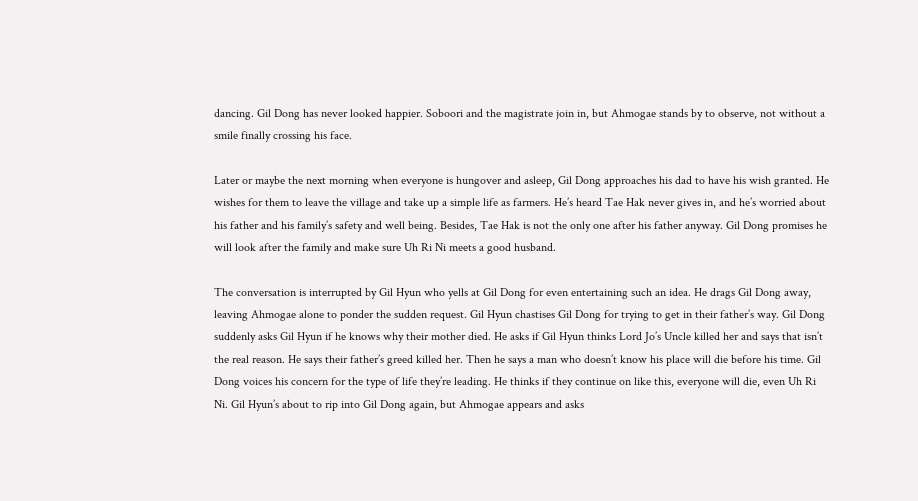dancing. Gil Dong has never looked happier. Soboori and the magistrate join in, but Ahmogae stands by to observe, not without a smile finally crossing his face.

Later or maybe the next morning when everyone is hungover and asleep, Gil Dong approaches his dad to have his wish granted. He wishes for them to leave the village and take up a simple life as farmers. He’s heard Tae Hak never gives in, and he’s worried about his father and his family’s safety and well being. Besides, Tae Hak is not the only one after his father anyway. Gil Dong promises he will look after the family and make sure Uh Ri Ni meets a good husband.

The conversation is interrupted by Gil Hyun who yells at Gil Dong for even entertaining such an idea. He drags Gil Dong away, leaving Ahmogae alone to ponder the sudden request. Gil Hyun chastises Gil Dong for trying to get in their father’s way. Gil Dong suddenly asks Gil Hyun if he knows why their mother died. He asks if Gil Hyun thinks Lord Jo’s Uncle killed her and says that isn’t the real reason. He says their father’s greed killed her. Then he says a man who doesn’t know his place will die before his time. Gil Dong voices his concern for the type of life they’re leading. He thinks if they continue on like this, everyone will die, even Uh Ri Ni. Gil Hyun’s about to rip into Gil Dong again, but Ahmogae appears and asks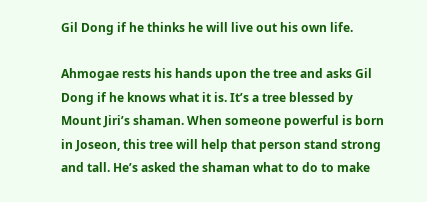Gil Dong if he thinks he will live out his own life.

Ahmogae rests his hands upon the tree and asks Gil Dong if he knows what it is. It’s a tree blessed by Mount Jiri’s shaman. When someone powerful is born in Joseon, this tree will help that person stand strong and tall. He’s asked the shaman what to do to make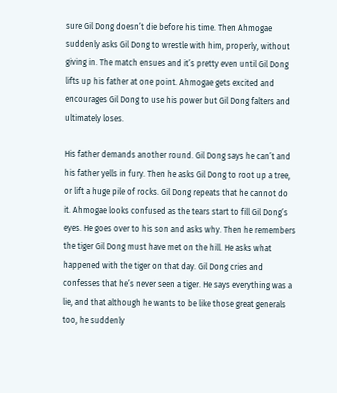sure Gil Dong doesn’t die before his time. Then Ahmogae suddenly asks Gil Dong to wrestle with him, properly, without giving in. The match ensues and it’s pretty even until Gil Dong lifts up his father at one point. Ahmogae gets excited and encourages Gil Dong to use his power but Gil Dong falters and ultimately loses.

His father demands another round. Gil Dong says he can’t and his father yells in fury. Then he asks Gil Dong to root up a tree, or lift a huge pile of rocks. Gil Dong repeats that he cannot do it. Ahmogae looks confused as the tears start to fill Gil Dong’s eyes. He goes over to his son and asks why. Then he remembers the tiger Gil Dong must have met on the hill. He asks what happened with the tiger on that day. Gil Dong cries and confesses that he’s never seen a tiger. He says everything was a lie, and that although he wants to be like those great generals too, he suddenly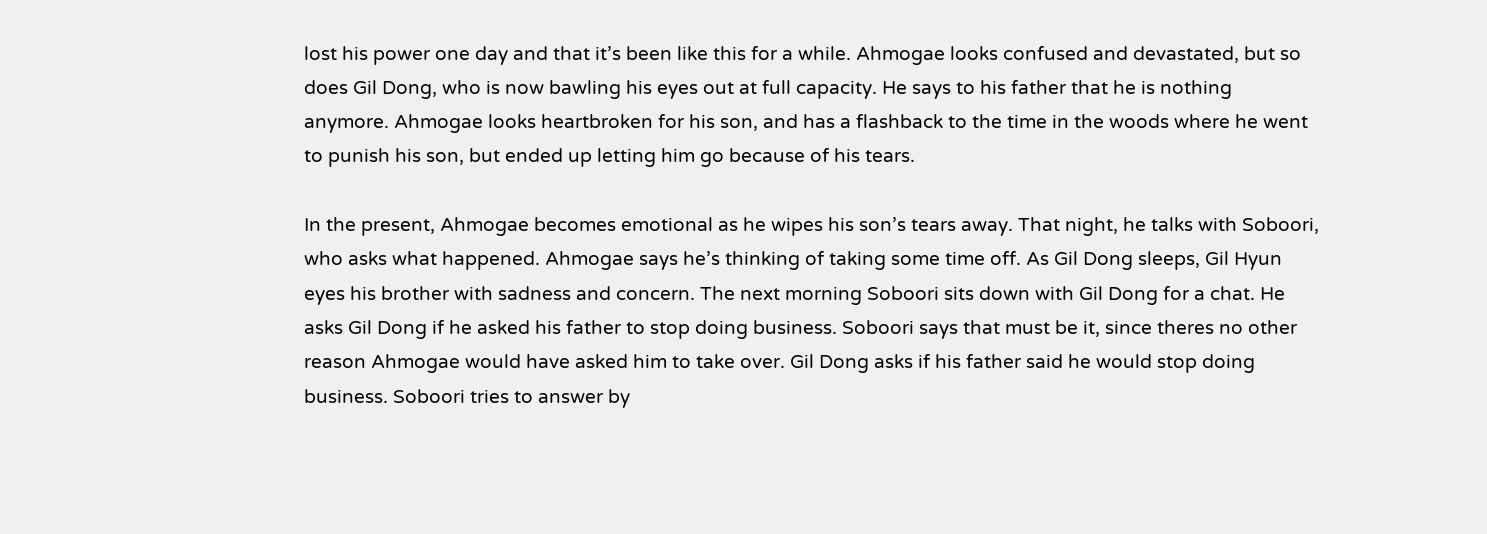lost his power one day and that it’s been like this for a while. Ahmogae looks confused and devastated, but so does Gil Dong, who is now bawling his eyes out at full capacity. He says to his father that he is nothing anymore. Ahmogae looks heartbroken for his son, and has a flashback to the time in the woods where he went to punish his son, but ended up letting him go because of his tears.

In the present, Ahmogae becomes emotional as he wipes his son’s tears away. That night, he talks with Soboori, who asks what happened. Ahmogae says he’s thinking of taking some time off. As Gil Dong sleeps, Gil Hyun eyes his brother with sadness and concern. The next morning Soboori sits down with Gil Dong for a chat. He asks Gil Dong if he asked his father to stop doing business. Soboori says that must be it, since theres no other reason Ahmogae would have asked him to take over. Gil Dong asks if his father said he would stop doing business. Soboori tries to answer by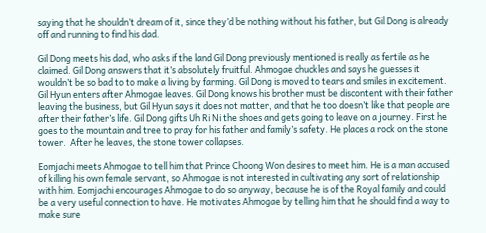saying that he shouldn’t dream of it, since they’d be nothing without his father, but Gil Dong is already off and running to find his dad.

Gil Dong meets his dad, who asks if the land Gil Dong previously mentioned is really as fertile as he claimed. Gil Dong answers that it’s absolutely fruitful. Ahmogae chuckles and says he guesses it wouldn’t be so bad to to make a living by farming. Gil Dong is moved to tears and smiles in excitement. Gil Hyun enters after Ahmogae leaves. Gil Dong knows his brother must be discontent with their father leaving the business, but Gil Hyun says it does not matter, and that he too doesn’t like that people are after their father’s life. Gil Dong gifts Uh Ri Ni the shoes and gets going to leave on a journey. First he goes to the mountain and tree to pray for his father and family’s safety. He places a rock on the stone tower.  After he leaves, the stone tower collapses.

Eomjachi meets Ahmogae to tell him that Prince Choong Won desires to meet him. He is a man accused of killing his own female servant, so Ahmogae is not interested in cultivating any sort of relationship with him. Eomjachi encourages Ahmogae to do so anyway, because he is of the Royal family and could be a very useful connection to have. He motivates Ahmogae by telling him that he should find a way to make sure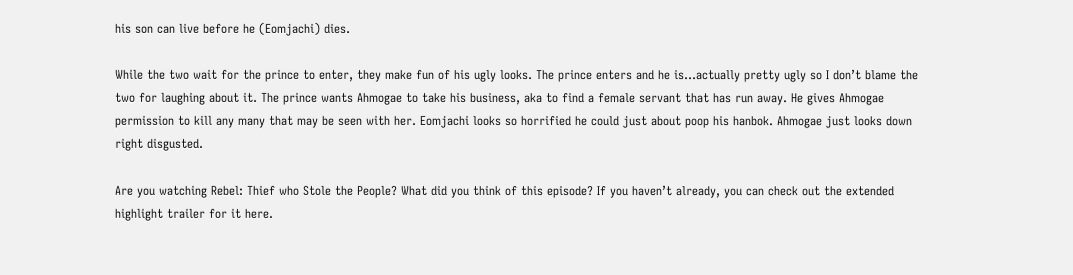his son can live before he (Eomjachi) dies.

While the two wait for the prince to enter, they make fun of his ugly looks. The prince enters and he is…actually pretty ugly so I don’t blame the two for laughing about it. The prince wants Ahmogae to take his business, aka to find a female servant that has run away. He gives Ahmogae permission to kill any many that may be seen with her. Eomjachi looks so horrified he could just about poop his hanbok. Ahmogae just looks down right disgusted.

Are you watching Rebel: Thief who Stole the People? What did you think of this episode? If you haven’t already, you can check out the extended highlight trailer for it here.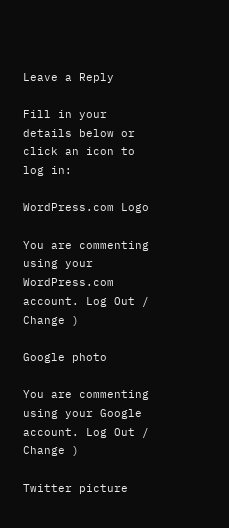Leave a Reply

Fill in your details below or click an icon to log in:

WordPress.com Logo

You are commenting using your WordPress.com account. Log Out /  Change )

Google photo

You are commenting using your Google account. Log Out /  Change )

Twitter picture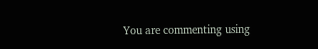You are commenting using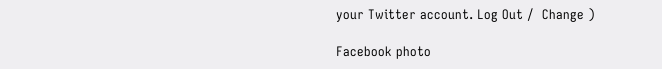your Twitter account. Log Out /  Change )

Facebook photo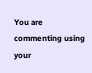You are commenting using your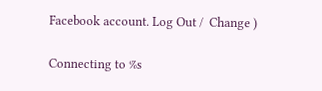Facebook account. Log Out /  Change )

Connecting to %s